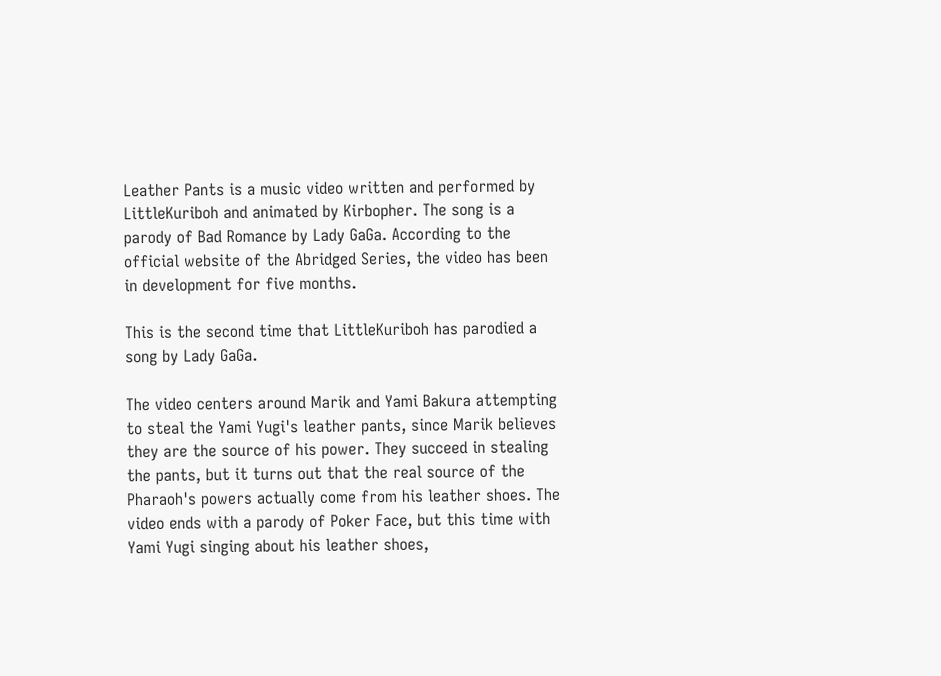Leather Pants is a music video written and performed by LittleKuriboh and animated by Kirbopher. The song is a parody of Bad Romance by Lady GaGa. According to the official website of the Abridged Series, the video has been in development for five months.

This is the second time that LittleKuriboh has parodied a song by Lady GaGa.

The video centers around Marik and Yami Bakura attempting to steal the Yami Yugi's leather pants, since Marik believes they are the source of his power. They succeed in stealing the pants, but it turns out that the real source of the Pharaoh's powers actually come from his leather shoes. The video ends with a parody of Poker Face, but this time with Yami Yugi singing about his leather shoes,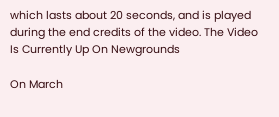which lasts about 20 seconds, and is played during the end credits of the video. The Video Is Currently Up On Newgrounds

On March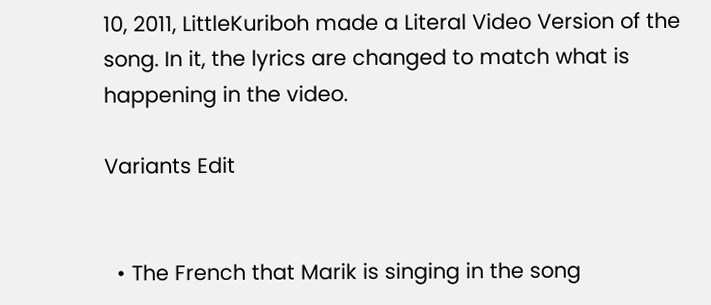10, 2011, LittleKuriboh made a Literal Video Version of the song. In it, the lyrics are changed to match what is happening in the video.

Variants Edit


  • The French that Marik is singing in the song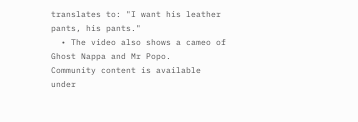translates to: "I want his leather pants, his pants."
  • The video also shows a cameo of Ghost Nappa and Mr Popo.
Community content is available under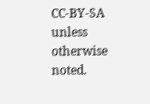CC-BY-SA unless otherwise noted.